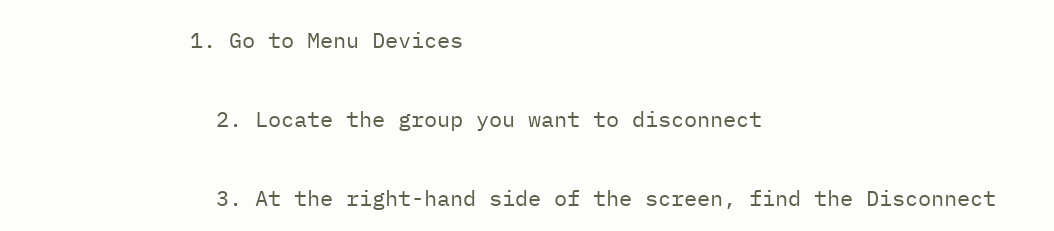1. Go to Menu Devices

  2. Locate the group you want to disconnect

  3. At the right-hand side of the screen, find the Disconnect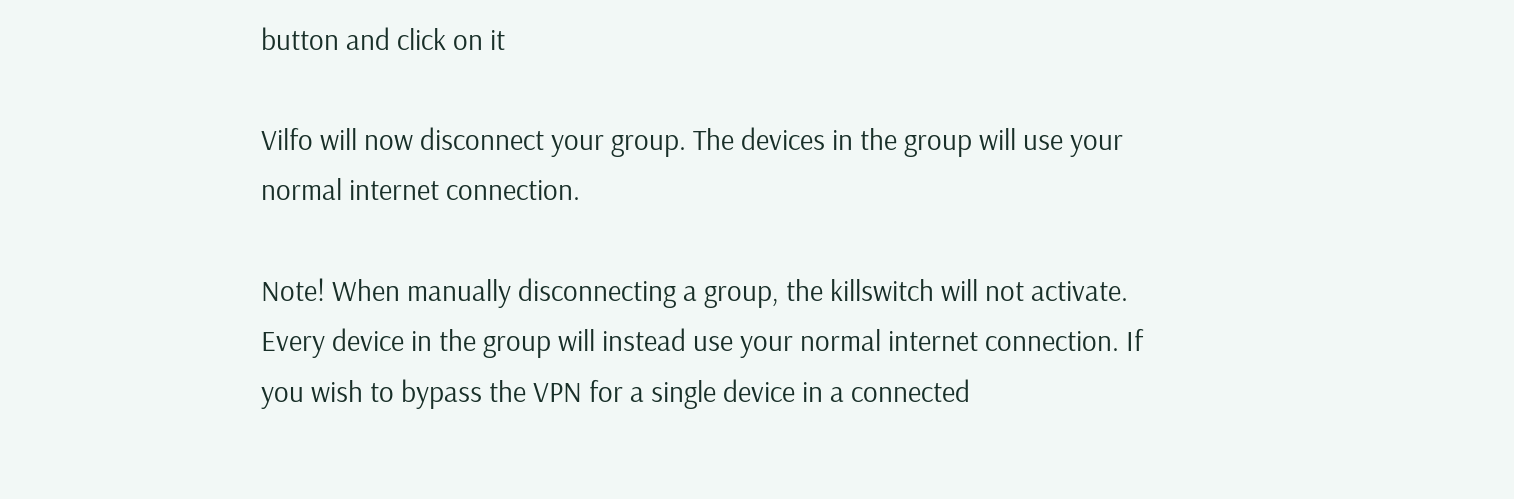button and click on it

Vilfo will now disconnect your group. The devices in the group will use your normal internet connection.

Note! When manually disconnecting a group, the killswitch will not activate. Every device in the group will instead use your normal internet connection. If you wish to bypass the VPN for a single device in a connected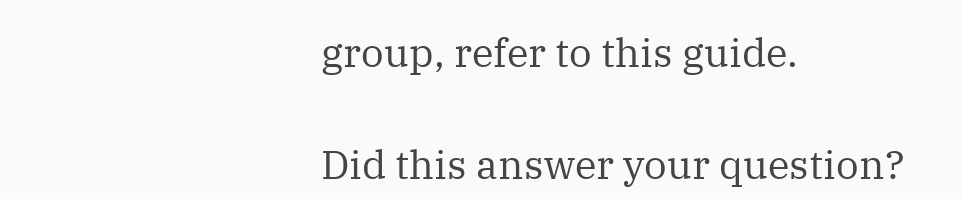group, refer to this guide.

Did this answer your question?